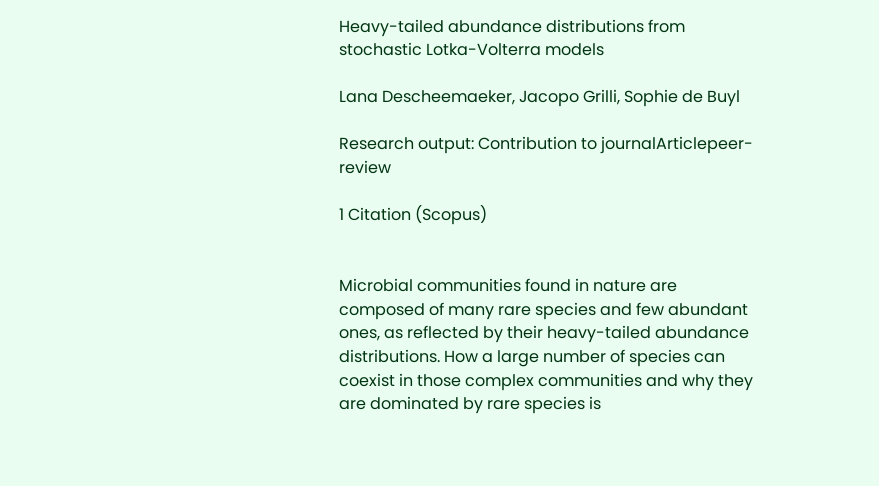Heavy-tailed abundance distributions from stochastic Lotka-Volterra models

Lana Descheemaeker, Jacopo Grilli, Sophie de Buyl

Research output: Contribution to journalArticlepeer-review

1 Citation (Scopus)


Microbial communities found in nature are composed of many rare species and few abundant ones, as reflected by their heavy-tailed abundance distributions. How a large number of species can coexist in those complex communities and why they are dominated by rare species is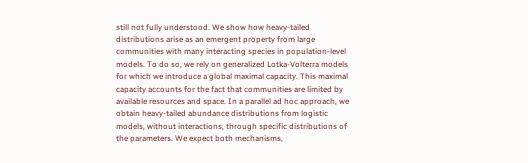still not fully understood. We show how heavy-tailed distributions arise as an emergent property from large communities with many interacting species in population-level models. To do so, we rely on generalized Lotka-Volterra models for which we introduce a global maximal capacity. This maximal capacity accounts for the fact that communities are limited by available resources and space. In a parallel ad hoc approach, we obtain heavy-tailed abundance distributions from logistic models, without interactions, through specific distributions of the parameters. We expect both mechanisms,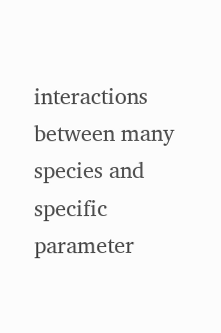interactions between many species and specific parameter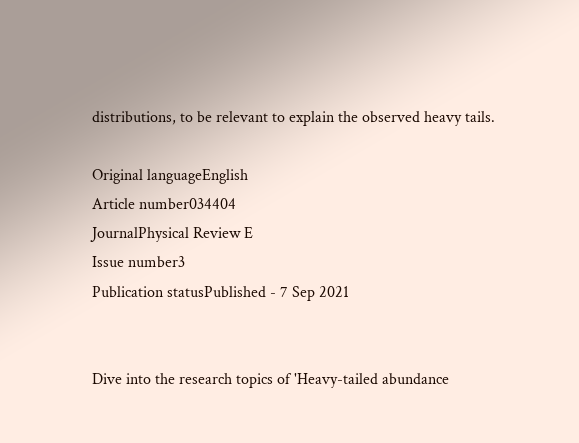distributions, to be relevant to explain the observed heavy tails.

Original languageEnglish
Article number034404
JournalPhysical Review E
Issue number3
Publication statusPublished - 7 Sep 2021


Dive into the research topics of 'Heavy-tailed abundance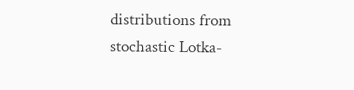distributions from stochastic Lotka-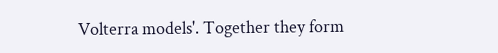Volterra models'. Together they form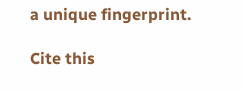a unique fingerprint.

Cite this